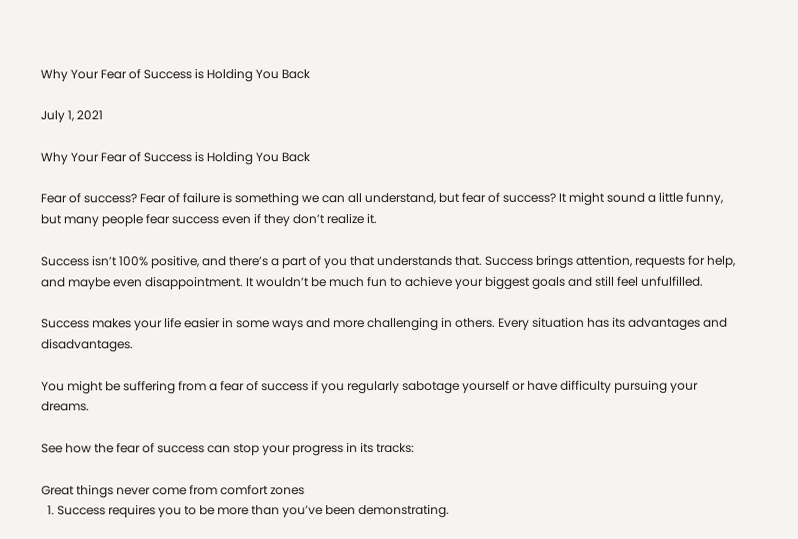Why Your Fear of Success is Holding You Back

July 1, 2021

Why Your Fear of Success is Holding You Back

Fear of success? Fear of failure is something we can all understand, but fear of success? It might sound a little funny, but many people fear success even if they don’t realize it.

Success isn’t 100% positive, and there’s a part of you that understands that. Success brings attention, requests for help, and maybe even disappointment. It wouldn’t be much fun to achieve your biggest goals and still feel unfulfilled.

Success makes your life easier in some ways and more challenging in others. Every situation has its advantages and disadvantages.

You might be suffering from a fear of success if you regularly sabotage yourself or have difficulty pursuing your dreams.

See how the fear of success can stop your progress in its tracks:

Great things never come from comfort zones
  1. Success requires you to be more than you’ve been demonstrating.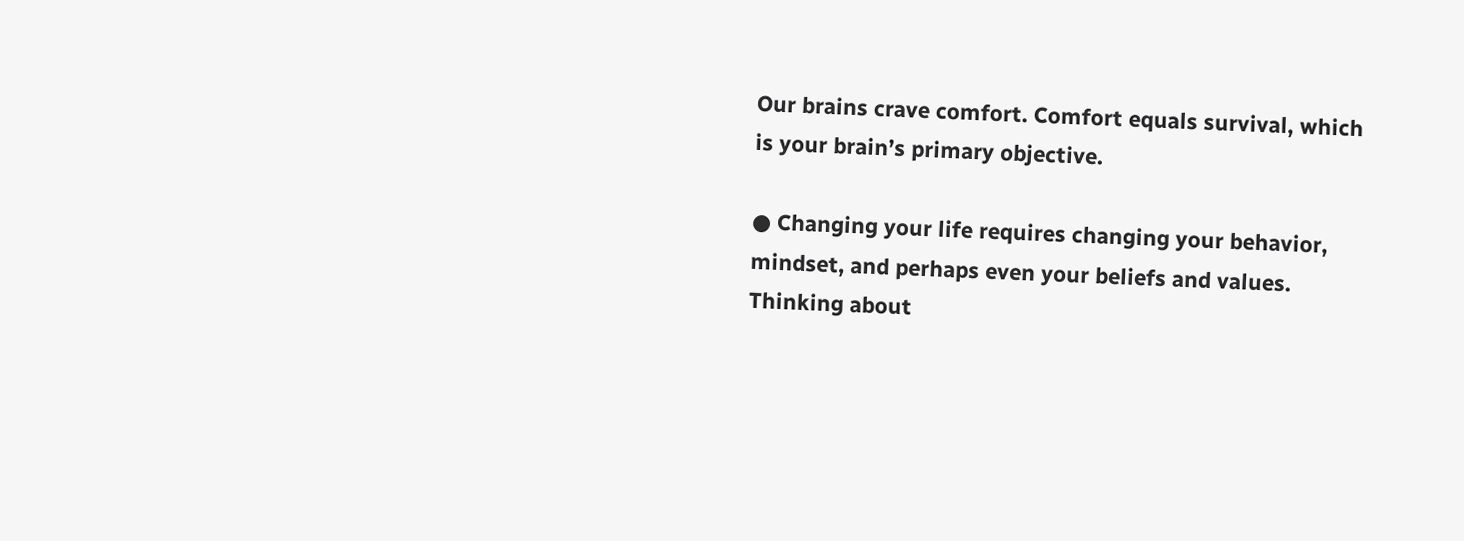Our brains crave comfort. Comfort equals survival, which is your brain’s primary objective.

● Changing your life requires changing your behavior, mindset, and perhaps even your beliefs and values. Thinking about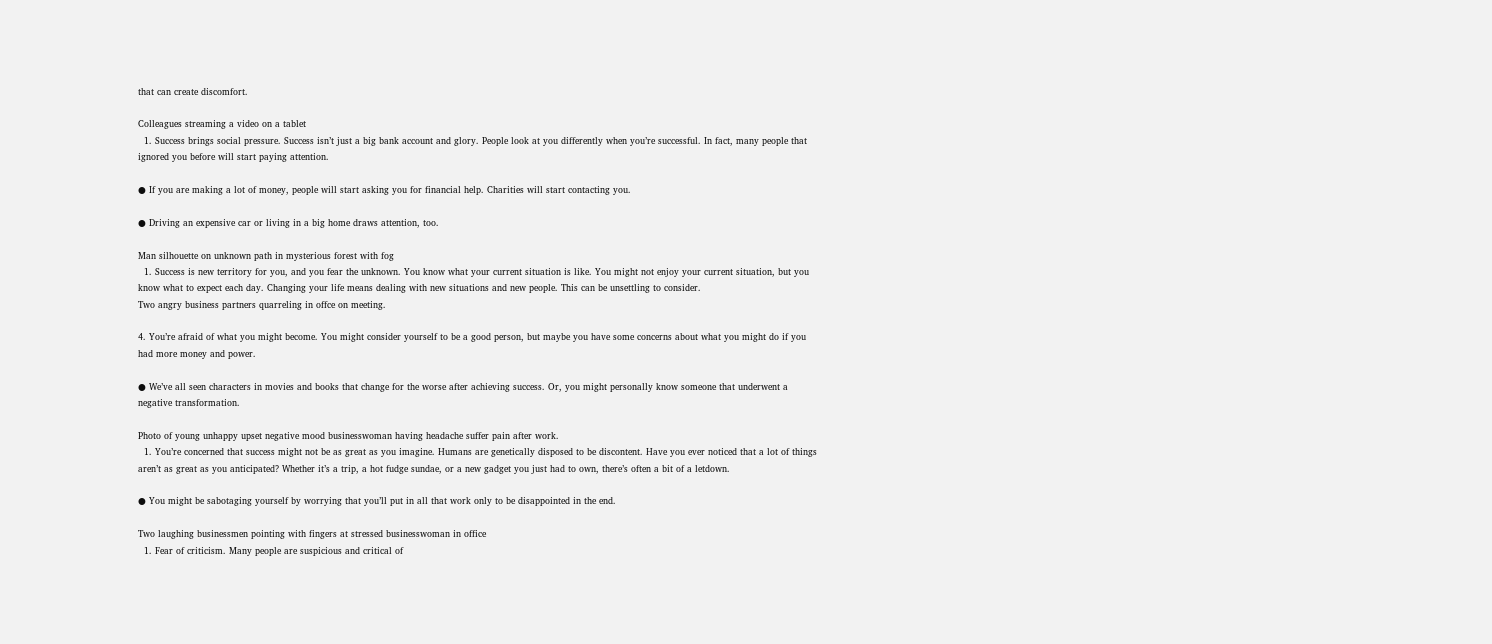that can create discomfort.

Colleagues streaming a video on a tablet
  1. Success brings social pressure. Success isn’t just a big bank account and glory. People look at you differently when you’re successful. In fact, many people that ignored you before will start paying attention.

● If you are making a lot of money, people will start asking you for financial help. Charities will start contacting you.

● Driving an expensive car or living in a big home draws attention, too.

Man silhouette on unknown path in mysterious forest with fog
  1. Success is new territory for you, and you fear the unknown. You know what your current situation is like. You might not enjoy your current situation, but you know what to expect each day. Changing your life means dealing with new situations and new people. This can be unsettling to consider.
Two angry business partners quarreling in offce on meeting.

4. You’re afraid of what you might become. You might consider yourself to be a good person, but maybe you have some concerns about what you might do if you had more money and power.

● We’ve all seen characters in movies and books that change for the worse after achieving success. Or, you might personally know someone that underwent a negative transformation.

Photo of young unhappy upset negative mood businesswoman having headache suffer pain after work.
  1. You’re concerned that success might not be as great as you imagine. Humans are genetically disposed to be discontent. Have you ever noticed that a lot of things aren’t as great as you anticipated? Whether it’s a trip, a hot fudge sundae, or a new gadget you just had to own, there’s often a bit of a letdown.

● You might be sabotaging yourself by worrying that you’ll put in all that work only to be disappointed in the end.

Two laughing businessmen pointing with fingers at stressed businesswoman in office
  1. Fear of criticism. Many people are suspicious and critical of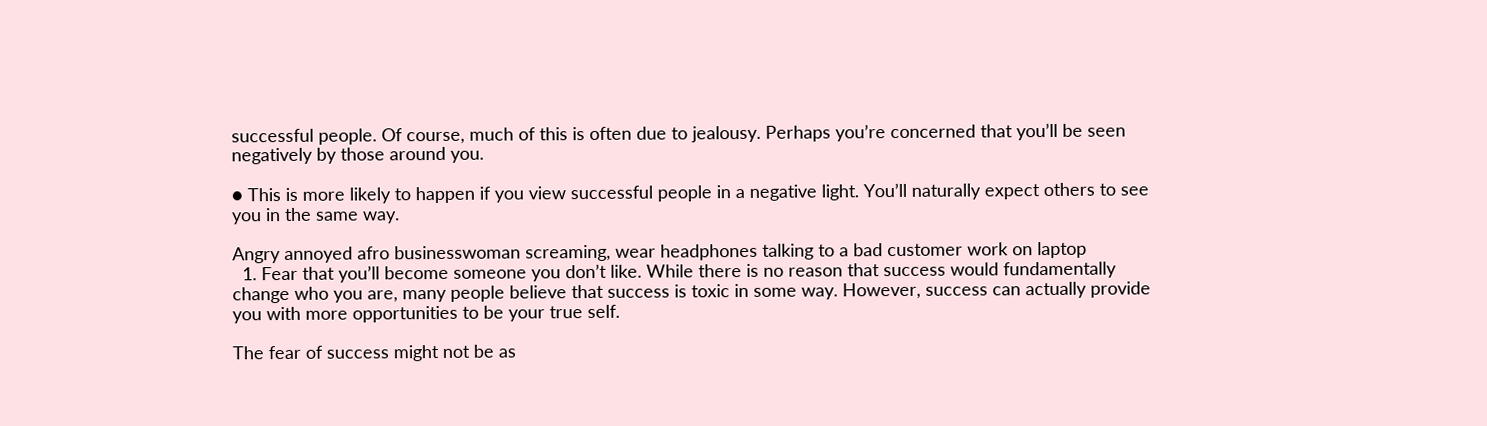successful people. Of course, much of this is often due to jealousy. Perhaps you’re concerned that you’ll be seen negatively by those around you.

● This is more likely to happen if you view successful people in a negative light. You’ll naturally expect others to see you in the same way.

Angry annoyed afro businesswoman screaming, wear headphones talking to a bad customer work on laptop
  1. Fear that you’ll become someone you don’t like. While there is no reason that success would fundamentally change who you are, many people believe that success is toxic in some way. However, success can actually provide you with more opportunities to be your true self.

The fear of success might not be as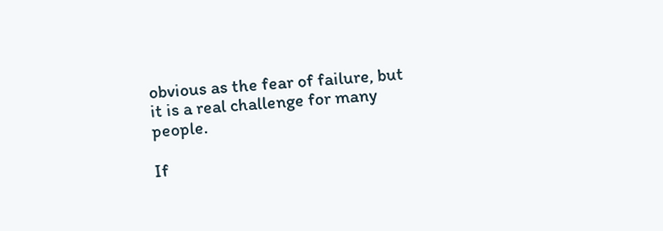obvious as the fear of failure, but it is a real challenge for many people.

If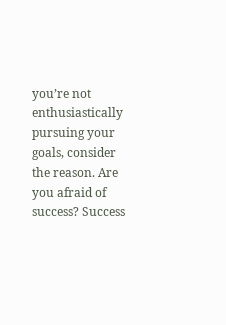you’re not enthusiastically pursuing your goals, consider the reason. Are you afraid of success? Success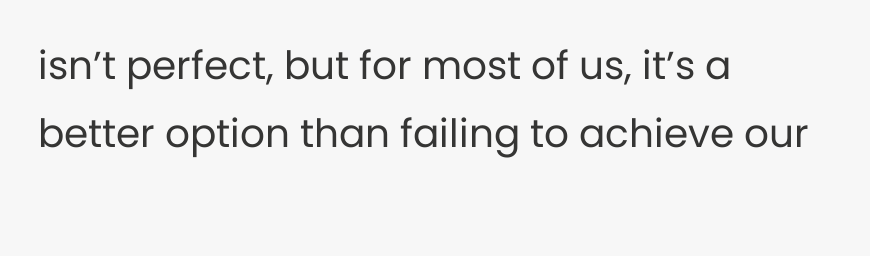isn’t perfect, but for most of us, it’s a better option than failing to achieve our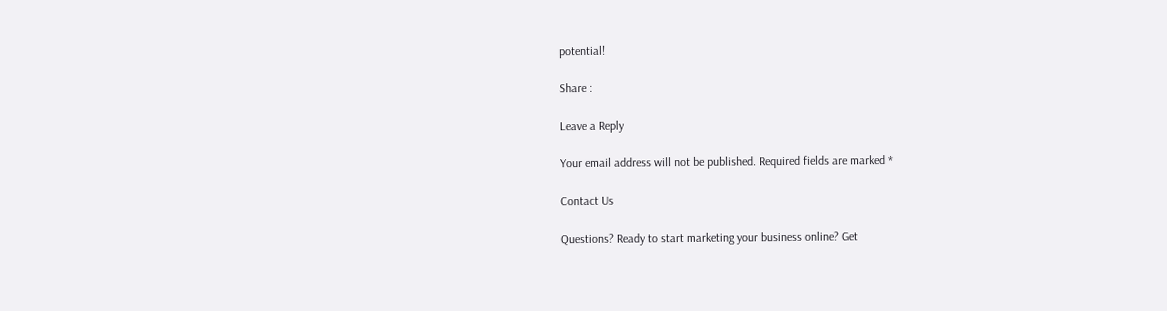potential!

Share :

Leave a Reply

Your email address will not be published. Required fields are marked *

Contact Us

Questions? Ready to start marketing your business online? Get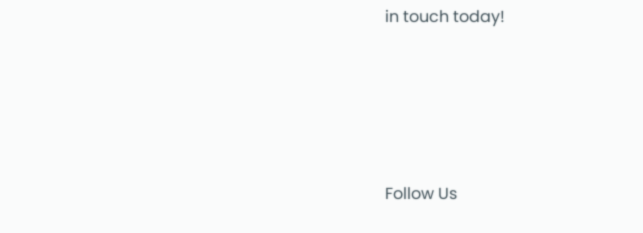in touch today!





Follow Us